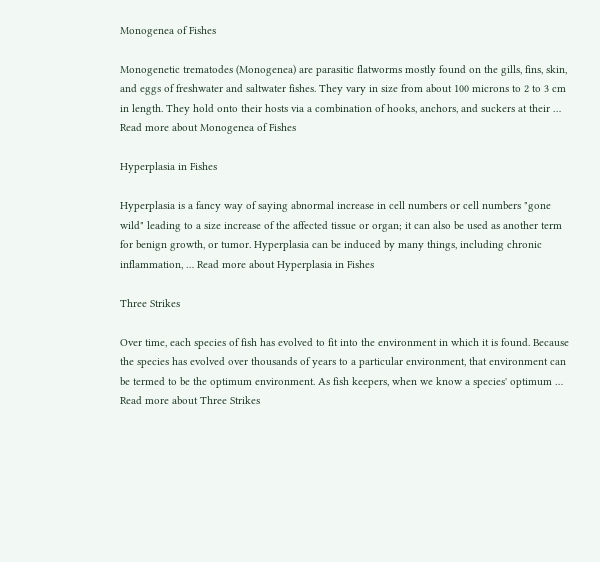Monogenea of Fishes

Monogenetic trematodes (Monogenea) are parasitic flatworms mostly found on the gills, fins, skin, and eggs of freshwater and saltwater fishes. They vary in size from about 100 microns to 2 to 3 cm in length. They hold onto their hosts via a combination of hooks, anchors, and suckers at their … Read more about Monogenea of Fishes

Hyperplasia in Fishes

Hyperplasia is a fancy way of saying abnormal increase in cell numbers or cell numbers "gone wild" leading to a size increase of the affected tissue or organ; it can also be used as another term for benign growth, or tumor. Hyperplasia can be induced by many things, including chronic inflammation, … Read more about Hyperplasia in Fishes

Three Strikes

Over time, each species of fish has evolved to fit into the environment in which it is found. Because the species has evolved over thousands of years to a particular environment, that environment can be termed to be the optimum environment. As fish keepers, when we know a species' optimum … Read more about Three Strikes